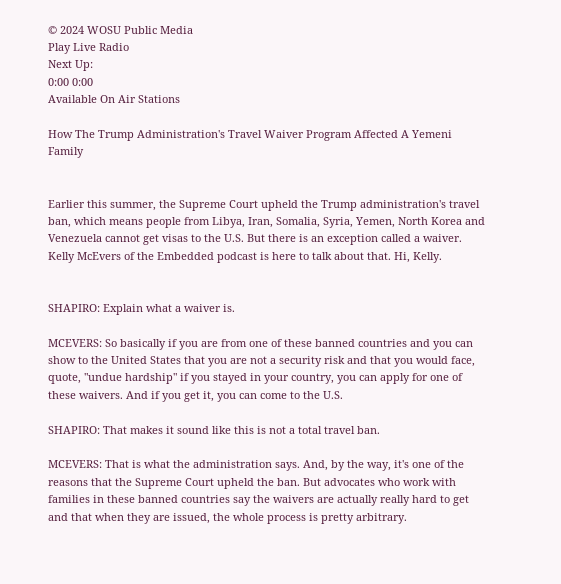© 2024 WOSU Public Media
Play Live Radio
Next Up:
0:00 0:00
Available On Air Stations

How The Trump Administration's Travel Waiver Program Affected A Yemeni Family


Earlier this summer, the Supreme Court upheld the Trump administration's travel ban, which means people from Libya, Iran, Somalia, Syria, Yemen, North Korea and Venezuela cannot get visas to the U.S. But there is an exception called a waiver. Kelly McEvers of the Embedded podcast is here to talk about that. Hi, Kelly.


SHAPIRO: Explain what a waiver is.

MCEVERS: So basically if you are from one of these banned countries and you can show to the United States that you are not a security risk and that you would face, quote, "undue hardship" if you stayed in your country, you can apply for one of these waivers. And if you get it, you can come to the U.S.

SHAPIRO: That makes it sound like this is not a total travel ban.

MCEVERS: That is what the administration says. And, by the way, it's one of the reasons that the Supreme Court upheld the ban. But advocates who work with families in these banned countries say the waivers are actually really hard to get and that when they are issued, the whole process is pretty arbitrary.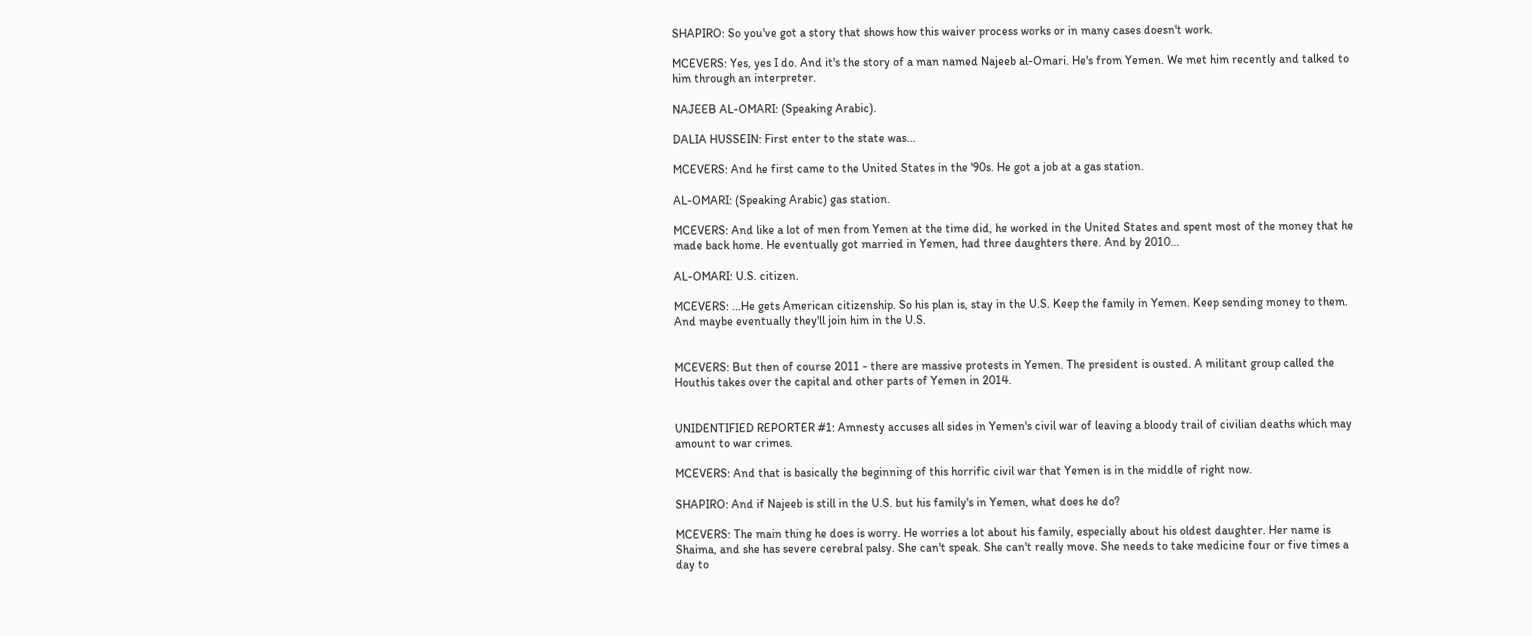SHAPIRO: So you've got a story that shows how this waiver process works or in many cases doesn't work.

MCEVERS: Yes, yes I do. And it's the story of a man named Najeeb al-Omari. He's from Yemen. We met him recently and talked to him through an interpreter.

NAJEEB AL-OMARI: (Speaking Arabic).

DALIA HUSSEIN: First enter to the state was...

MCEVERS: And he first came to the United States in the '90s. He got a job at a gas station.

AL-OMARI: (Speaking Arabic) gas station.

MCEVERS: And like a lot of men from Yemen at the time did, he worked in the United States and spent most of the money that he made back home. He eventually got married in Yemen, had three daughters there. And by 2010...

AL-OMARI: U.S. citizen.

MCEVERS: ...He gets American citizenship. So his plan is, stay in the U.S. Keep the family in Yemen. Keep sending money to them. And maybe eventually they'll join him in the U.S.


MCEVERS: But then of course 2011 - there are massive protests in Yemen. The president is ousted. A militant group called the Houthis takes over the capital and other parts of Yemen in 2014.


UNIDENTIFIED REPORTER #1: Amnesty accuses all sides in Yemen's civil war of leaving a bloody trail of civilian deaths which may amount to war crimes.

MCEVERS: And that is basically the beginning of this horrific civil war that Yemen is in the middle of right now.

SHAPIRO: And if Najeeb is still in the U.S. but his family's in Yemen, what does he do?

MCEVERS: The main thing he does is worry. He worries a lot about his family, especially about his oldest daughter. Her name is Shaima, and she has severe cerebral palsy. She can't speak. She can't really move. She needs to take medicine four or five times a day to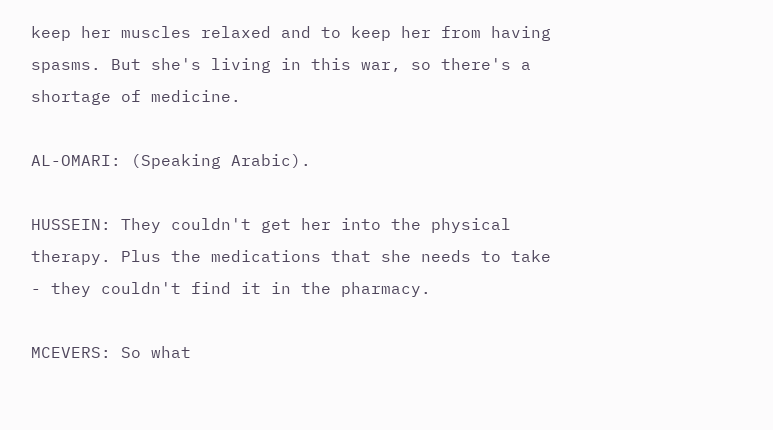keep her muscles relaxed and to keep her from having spasms. But she's living in this war, so there's a shortage of medicine.

AL-OMARI: (Speaking Arabic).

HUSSEIN: They couldn't get her into the physical therapy. Plus the medications that she needs to take - they couldn't find it in the pharmacy.

MCEVERS: So what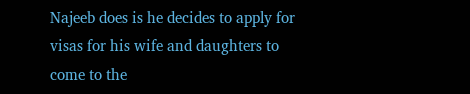Najeeb does is he decides to apply for visas for his wife and daughters to come to the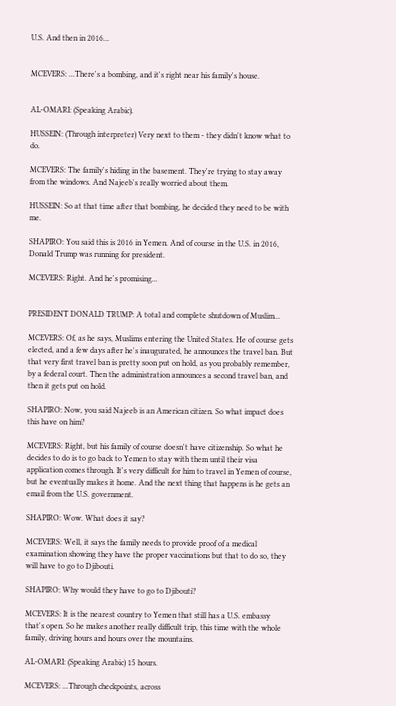U.S. And then in 2016...


MCEVERS: ...There's a bombing, and it's right near his family's house.


AL-OMARI: (Speaking Arabic).

HUSSEIN: (Through interpreter) Very next to them - they didn't know what to do.

MCEVERS: The family's hiding in the basement. They're trying to stay away from the windows. And Najeeb's really worried about them.

HUSSEIN: So at that time after that bombing, he decided they need to be with me.

SHAPIRO: You said this is 2016 in Yemen. And of course in the U.S. in 2016, Donald Trump was running for president.

MCEVERS: Right. And he's promising...


PRESIDENT DONALD TRUMP: A total and complete shutdown of Muslim...

MCEVERS: Of, as he says, Muslims entering the United States. He of course gets elected, and a few days after he's inaugurated, he announces the travel ban. But that very first travel ban is pretty soon put on hold, as you probably remember, by a federal court. Then the administration announces a second travel ban, and then it gets put on hold.

SHAPIRO: Now, you said Najeeb is an American citizen. So what impact does this have on him?

MCEVERS: Right, but his family of course doesn't have citizenship. So what he decides to do is to go back to Yemen to stay with them until their visa application comes through. It's very difficult for him to travel in Yemen of course, but he eventually makes it home. And the next thing that happens is he gets an email from the U.S. government.

SHAPIRO: Wow. What does it say?

MCEVERS: Well, it says the family needs to provide proof of a medical examination showing they have the proper vaccinations but that to do so, they will have to go to Djibouti.

SHAPIRO: Why would they have to go to Djibouti?

MCEVERS: It is the nearest country to Yemen that still has a U.S. embassy that's open. So he makes another really difficult trip, this time with the whole family, driving hours and hours over the mountains.

AL-OMARI: (Speaking Arabic) 15 hours.

MCEVERS: ...Through checkpoints, across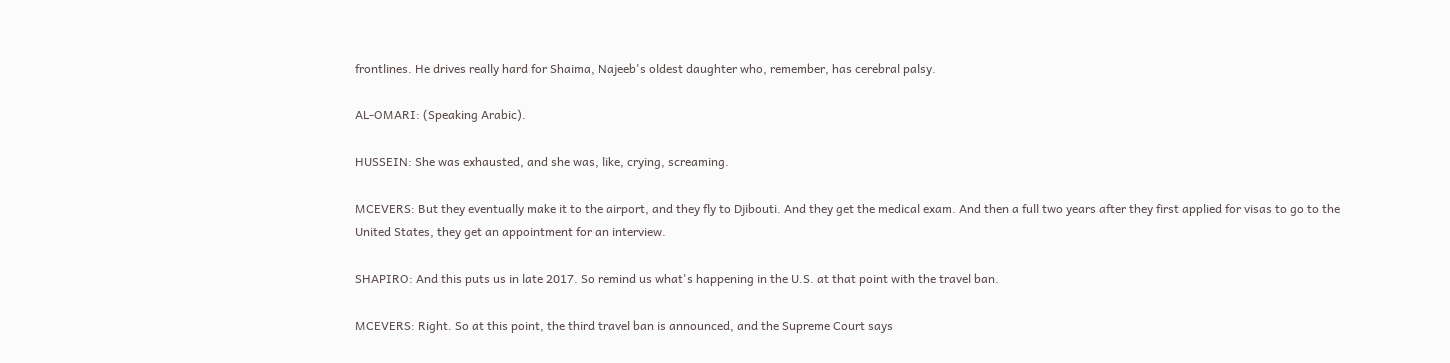frontlines. He drives really hard for Shaima, Najeeb's oldest daughter who, remember, has cerebral palsy.

AL-OMARI: (Speaking Arabic).

HUSSEIN: She was exhausted, and she was, like, crying, screaming.

MCEVERS: But they eventually make it to the airport, and they fly to Djibouti. And they get the medical exam. And then a full two years after they first applied for visas to go to the United States, they get an appointment for an interview.

SHAPIRO: And this puts us in late 2017. So remind us what's happening in the U.S. at that point with the travel ban.

MCEVERS: Right. So at this point, the third travel ban is announced, and the Supreme Court says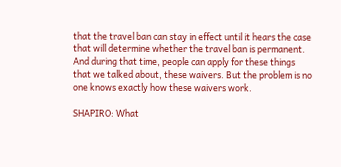that the travel ban can stay in effect until it hears the case that will determine whether the travel ban is permanent. And during that time, people can apply for these things that we talked about, these waivers. But the problem is no one knows exactly how these waivers work.

SHAPIRO: What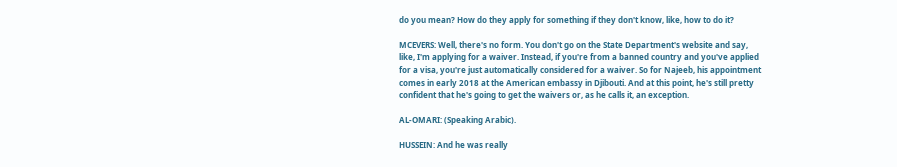do you mean? How do they apply for something if they don't know, like, how to do it?

MCEVERS: Well, there's no form. You don't go on the State Department's website and say, like, I'm applying for a waiver. Instead, if you're from a banned country and you've applied for a visa, you're just automatically considered for a waiver. So for Najeeb, his appointment comes in early 2018 at the American embassy in Djibouti. And at this point, he's still pretty confident that he's going to get the waivers or, as he calls it, an exception.

AL-OMARI: (Speaking Arabic).

HUSSEIN: And he was really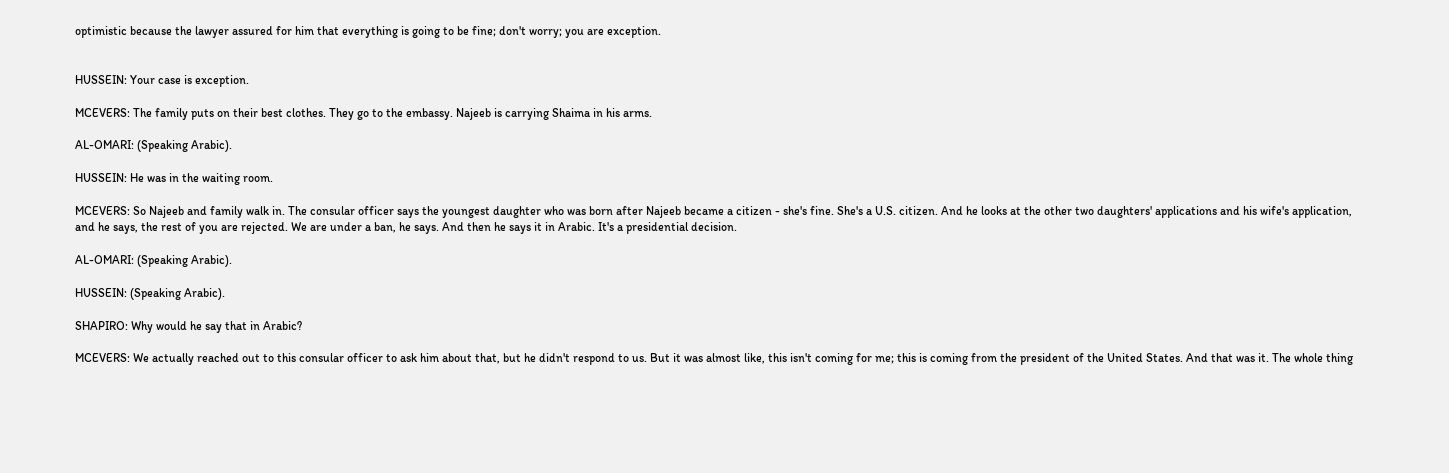optimistic because the lawyer assured for him that everything is going to be fine; don't worry; you are exception.


HUSSEIN: Your case is exception.

MCEVERS: The family puts on their best clothes. They go to the embassy. Najeeb is carrying Shaima in his arms.

AL-OMARI: (Speaking Arabic).

HUSSEIN: He was in the waiting room.

MCEVERS: So Najeeb and family walk in. The consular officer says the youngest daughter who was born after Najeeb became a citizen - she's fine. She's a U.S. citizen. And he looks at the other two daughters' applications and his wife's application, and he says, the rest of you are rejected. We are under a ban, he says. And then he says it in Arabic. It's a presidential decision.

AL-OMARI: (Speaking Arabic).

HUSSEIN: (Speaking Arabic).

SHAPIRO: Why would he say that in Arabic?

MCEVERS: We actually reached out to this consular officer to ask him about that, but he didn't respond to us. But it was almost like, this isn't coming for me; this is coming from the president of the United States. And that was it. The whole thing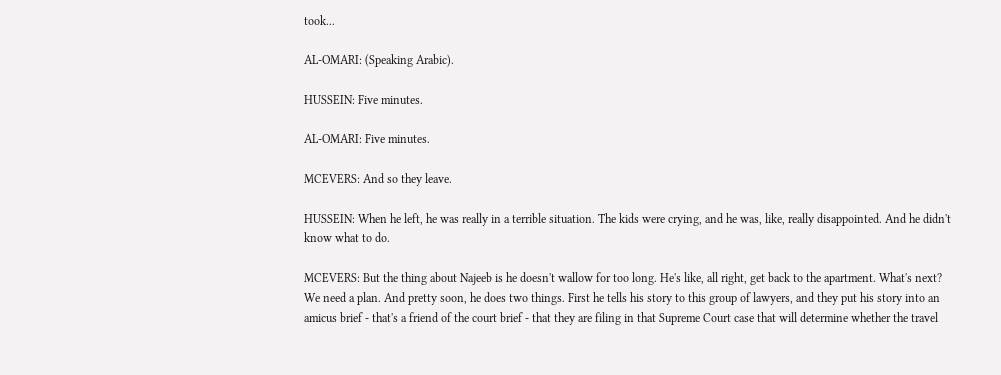took...

AL-OMARI: (Speaking Arabic).

HUSSEIN: Five minutes.

AL-OMARI: Five minutes.

MCEVERS: And so they leave.

HUSSEIN: When he left, he was really in a terrible situation. The kids were crying, and he was, like, really disappointed. And he didn't know what to do.

MCEVERS: But the thing about Najeeb is he doesn't wallow for too long. He's like, all right, get back to the apartment. What's next? We need a plan. And pretty soon, he does two things. First he tells his story to this group of lawyers, and they put his story into an amicus brief - that's a friend of the court brief - that they are filing in that Supreme Court case that will determine whether the travel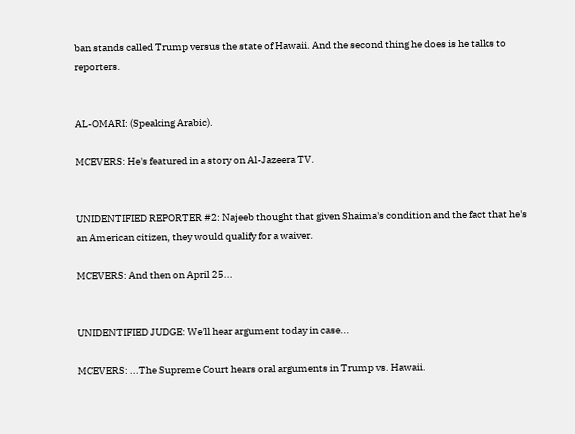ban stands called Trump versus the state of Hawaii. And the second thing he does is he talks to reporters.


AL-OMARI: (Speaking Arabic).

MCEVERS: He's featured in a story on Al-Jazeera TV.


UNIDENTIFIED REPORTER #2: Najeeb thought that given Shaima's condition and the fact that he's an American citizen, they would qualify for a waiver.

MCEVERS: And then on April 25...


UNIDENTIFIED JUDGE: We'll hear argument today in case...

MCEVERS: ...The Supreme Court hears oral arguments in Trump vs. Hawaii.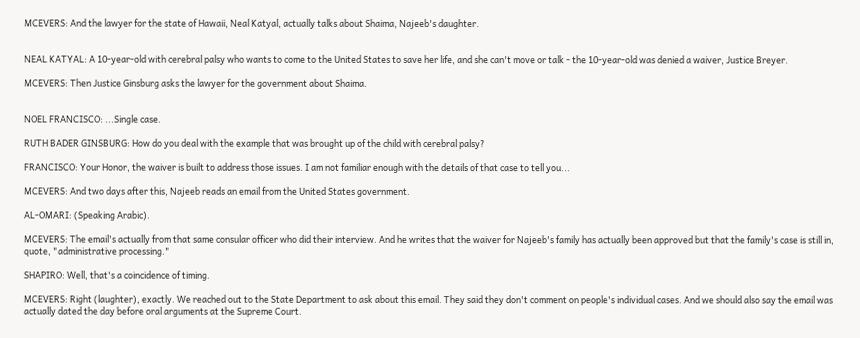MCEVERS: And the lawyer for the state of Hawaii, Neal Katyal, actually talks about Shaima, Najeeb's daughter.


NEAL KATYAL: A 10-year-old with cerebral palsy who wants to come to the United States to save her life, and she can't move or talk - the 10-year-old was denied a waiver, Justice Breyer.

MCEVERS: Then Justice Ginsburg asks the lawyer for the government about Shaima.


NOEL FRANCISCO: ...Single case.

RUTH BADER GINSBURG: How do you deal with the example that was brought up of the child with cerebral palsy?

FRANCISCO: Your Honor, the waiver is built to address those issues. I am not familiar enough with the details of that case to tell you...

MCEVERS: And two days after this, Najeeb reads an email from the United States government.

AL-OMARI: (Speaking Arabic).

MCEVERS: The email's actually from that same consular officer who did their interview. And he writes that the waiver for Najeeb's family has actually been approved but that the family's case is still in, quote, "administrative processing."

SHAPIRO: Well, that's a coincidence of timing.

MCEVERS: Right (laughter), exactly. We reached out to the State Department to ask about this email. They said they don't comment on people's individual cases. And we should also say the email was actually dated the day before oral arguments at the Supreme Court.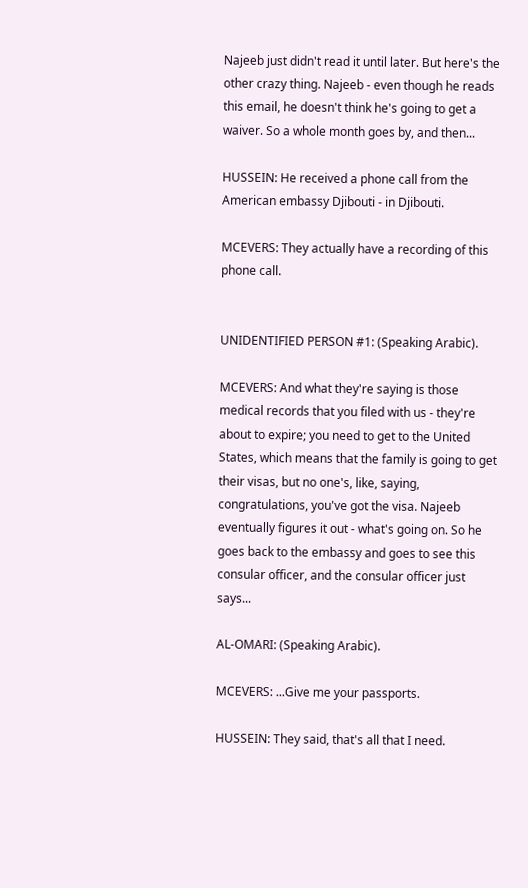Najeeb just didn't read it until later. But here's the other crazy thing. Najeeb - even though he reads this email, he doesn't think he's going to get a waiver. So a whole month goes by, and then...

HUSSEIN: He received a phone call from the American embassy Djibouti - in Djibouti.

MCEVERS: They actually have a recording of this phone call.


UNIDENTIFIED PERSON #1: (Speaking Arabic).

MCEVERS: And what they're saying is those medical records that you filed with us - they're about to expire; you need to get to the United States, which means that the family is going to get their visas, but no one's, like, saying, congratulations, you've got the visa. Najeeb eventually figures it out - what's going on. So he goes back to the embassy and goes to see this consular officer, and the consular officer just says...

AL-OMARI: (Speaking Arabic).

MCEVERS: ...Give me your passports.

HUSSEIN: They said, that's all that I need.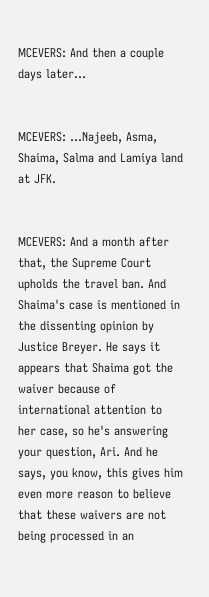MCEVERS: And then a couple days later...


MCEVERS: ...Najeeb, Asma, Shaima, Salma and Lamiya land at JFK.


MCEVERS: And a month after that, the Supreme Court upholds the travel ban. And Shaima's case is mentioned in the dissenting opinion by Justice Breyer. He says it appears that Shaima got the waiver because of international attention to her case, so he's answering your question, Ari. And he says, you know, this gives him even more reason to believe that these waivers are not being processed in an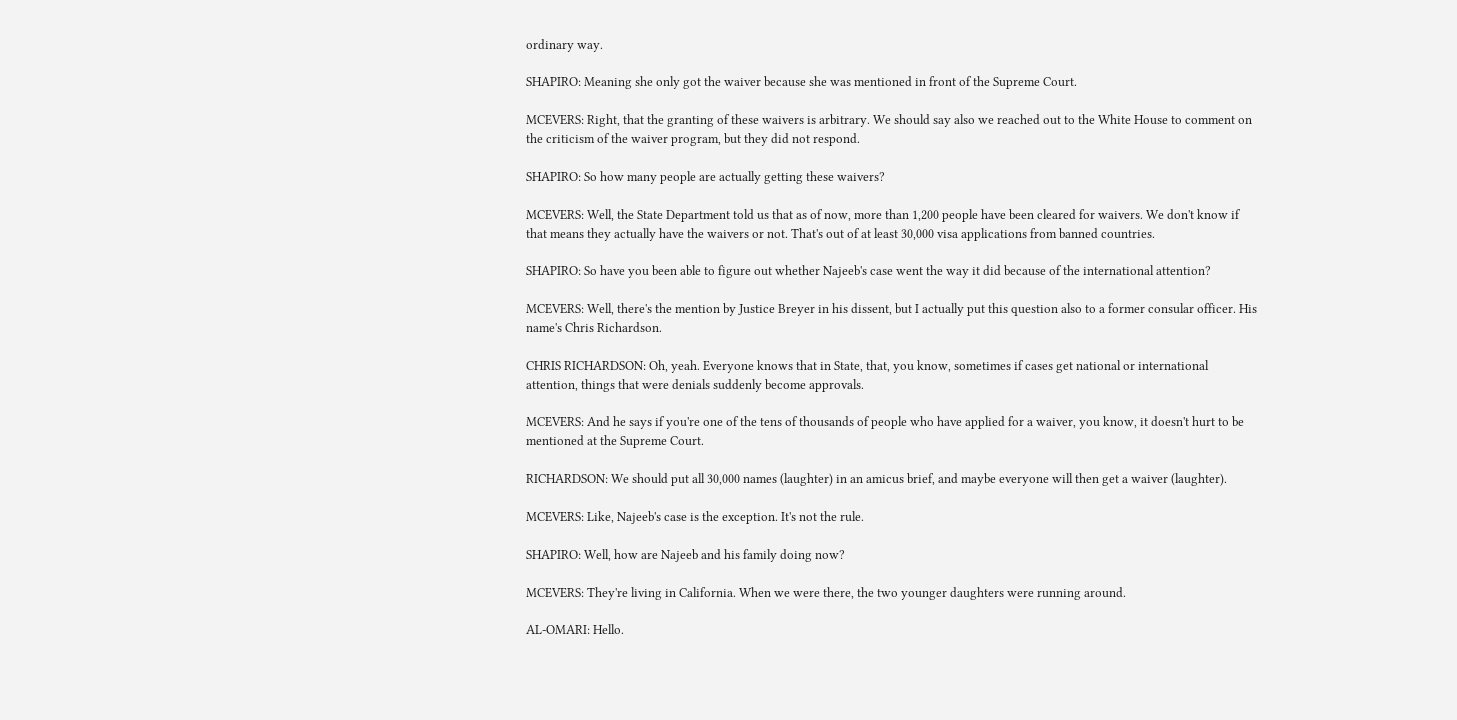ordinary way.

SHAPIRO: Meaning she only got the waiver because she was mentioned in front of the Supreme Court.

MCEVERS: Right, that the granting of these waivers is arbitrary. We should say also we reached out to the White House to comment on the criticism of the waiver program, but they did not respond.

SHAPIRO: So how many people are actually getting these waivers?

MCEVERS: Well, the State Department told us that as of now, more than 1,200 people have been cleared for waivers. We don't know if that means they actually have the waivers or not. That's out of at least 30,000 visa applications from banned countries.

SHAPIRO: So have you been able to figure out whether Najeeb's case went the way it did because of the international attention?

MCEVERS: Well, there's the mention by Justice Breyer in his dissent, but I actually put this question also to a former consular officer. His name's Chris Richardson.

CHRIS RICHARDSON: Oh, yeah. Everyone knows that in State, that, you know, sometimes if cases get national or international attention, things that were denials suddenly become approvals.

MCEVERS: And he says if you're one of the tens of thousands of people who have applied for a waiver, you know, it doesn't hurt to be mentioned at the Supreme Court.

RICHARDSON: We should put all 30,000 names (laughter) in an amicus brief, and maybe everyone will then get a waiver (laughter).

MCEVERS: Like, Najeeb's case is the exception. It's not the rule.

SHAPIRO: Well, how are Najeeb and his family doing now?

MCEVERS: They're living in California. When we were there, the two younger daughters were running around.

AL-OMARI: Hello.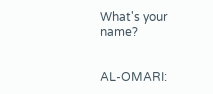What's your name?


AL-OMARI: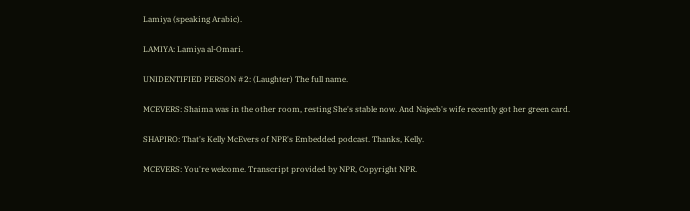Lamiya (speaking Arabic).

LAMIYA: Lamiya al-Omari.

UNIDENTIFIED PERSON #2: (Laughter) The full name.

MCEVERS: Shaima was in the other room, resting She's stable now. And Najeeb's wife recently got her green card.

SHAPIRO: That's Kelly McEvers of NPR's Embedded podcast. Thanks, Kelly.

MCEVERS: You're welcome. Transcript provided by NPR, Copyright NPR.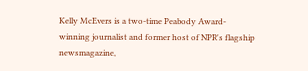Kelly McEvers is a two-time Peabody Award-winning journalist and former host of NPR's flagship newsmagazine,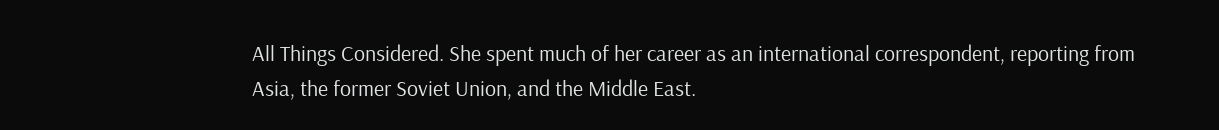All Things Considered. She spent much of her career as an international correspondent, reporting from Asia, the former Soviet Union, and the Middle East.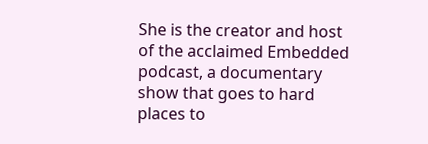She is the creator and host of the acclaimed Embedded podcast, a documentary show that goes to hard places to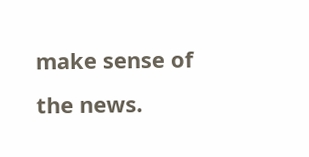make sense of the news.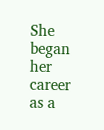She began her career as a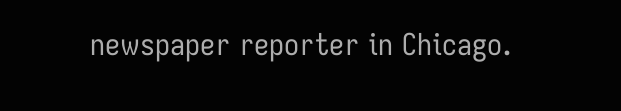newspaper reporter in Chicago.